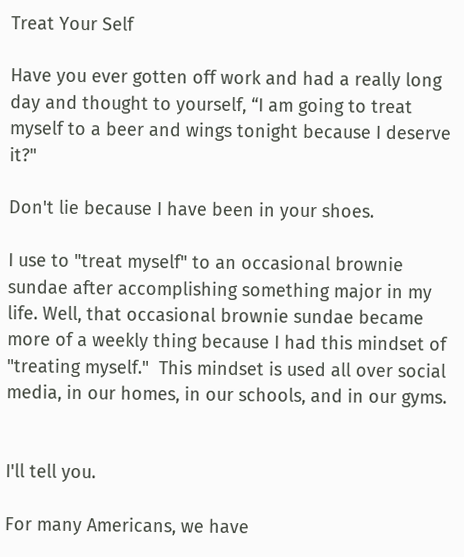Treat Your Self

Have you ever gotten off work and had a really long day and thought to yourself, “I am going to treat myself to a beer and wings tonight because I deserve it?"

Don't lie because I have been in your shoes.

I use to "treat myself" to an occasional brownie sundae after accomplishing something major in my life. Well, that occasional brownie sundae became more of a weekly thing because I had this mindset of "treating myself."  This mindset is used all over social media, in our homes, in our schools, and in our gyms.


I'll tell you.

For many Americans, we have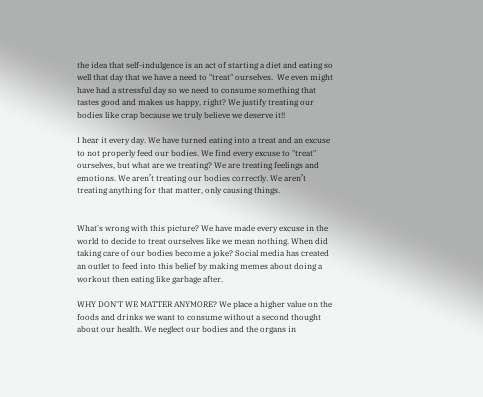the idea that self-indulgence is an act of starting a diet and eating so well that day that we have a need to "treat" ourselves.  We even might have had a stressful day so we need to consume something that tastes good and makes us happy, right? We justify treating our bodies like crap because we truly believe we deserve it!!

I hear it every day. We have turned eating into a treat and an excuse to not properly feed our bodies. We find every excuse to "treat" ourselves, but what are we treating? We are treating feelings and emotions. We aren’t treating our bodies correctly. We aren’t treating anything for that matter, only causing things.


What's wrong with this picture? We have made every excuse in the world to decide to treat ourselves like we mean nothing. When did taking care of our bodies become a joke? Social media has created an outlet to feed into this belief by making memes about doing a workout then eating like garbage after.

WHY DON'T WE MATTER ANYMORE? We place a higher value on the foods and drinks we want to consume without a second thought about our health. We neglect our bodies and the organs in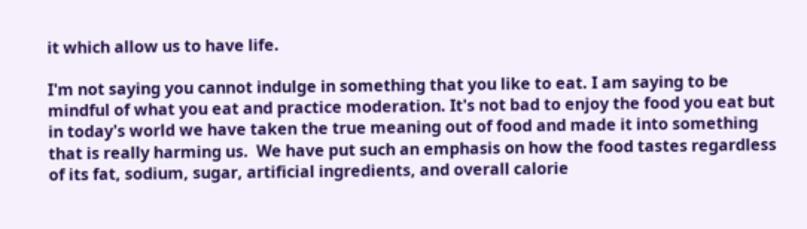it which allow us to have life.

I'm not saying you cannot indulge in something that you like to eat. I am saying to be mindful of what you eat and practice moderation. It's not bad to enjoy the food you eat but in today's world we have taken the true meaning out of food and made it into something that is really harming us.  We have put such an emphasis on how the food tastes regardless of its fat, sodium, sugar, artificial ingredients, and overall calorie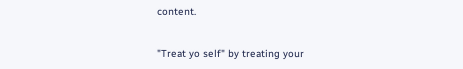content.


"Treat yo self" by treating your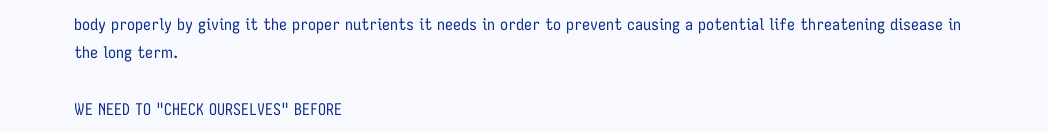body properly by giving it the proper nutrients it needs in order to prevent causing a potential life threatening disease in the long term.

WE NEED TO "CHECK OURSELVES" BEFORE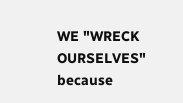WE "WRECK OURSELVES" because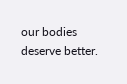our bodies deserve better.